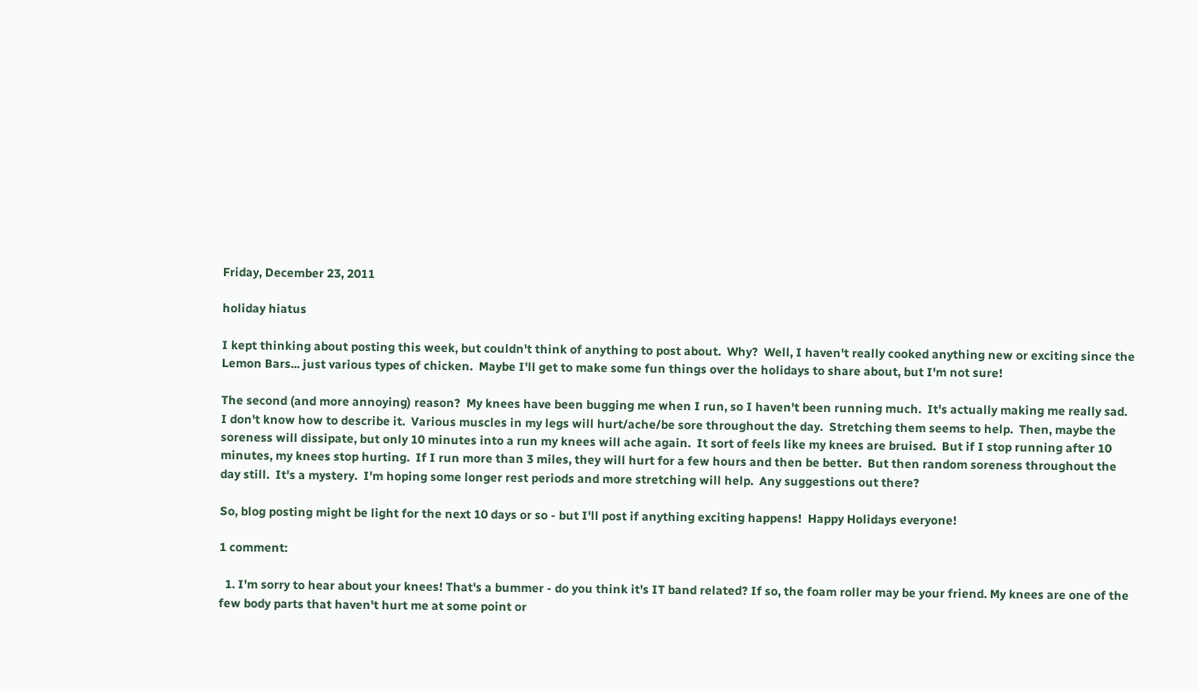Friday, December 23, 2011

holiday hiatus

I kept thinking about posting this week, but couldn't think of anything to post about.  Why?  Well, I haven't really cooked anything new or exciting since the Lemon Bars... just various types of chicken.  Maybe I'll get to make some fun things over the holidays to share about, but I'm not sure!

The second (and more annoying) reason?  My knees have been bugging me when I run, so I haven't been running much.  It's actually making me really sad.  I don't know how to describe it.  Various muscles in my legs will hurt/ache/be sore throughout the day.  Stretching them seems to help.  Then, maybe the soreness will dissipate, but only 10 minutes into a run my knees will ache again.  It sort of feels like my knees are bruised.  But if I stop running after 10 minutes, my knees stop hurting.  If I run more than 3 miles, they will hurt for a few hours and then be better.  But then random soreness throughout the day still.  It's a mystery.  I'm hoping some longer rest periods and more stretching will help.  Any suggestions out there?

So, blog posting might be light for the next 10 days or so - but I'll post if anything exciting happens!  Happy Holidays everyone!

1 comment:

  1. I'm sorry to hear about your knees! That's a bummer - do you think it's IT band related? If so, the foam roller may be your friend. My knees are one of the few body parts that haven't hurt me at some point or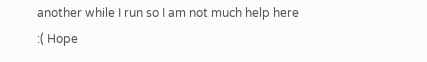another while I run so I am not much help here :( Hope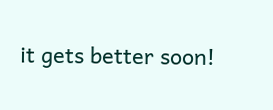it gets better soon!